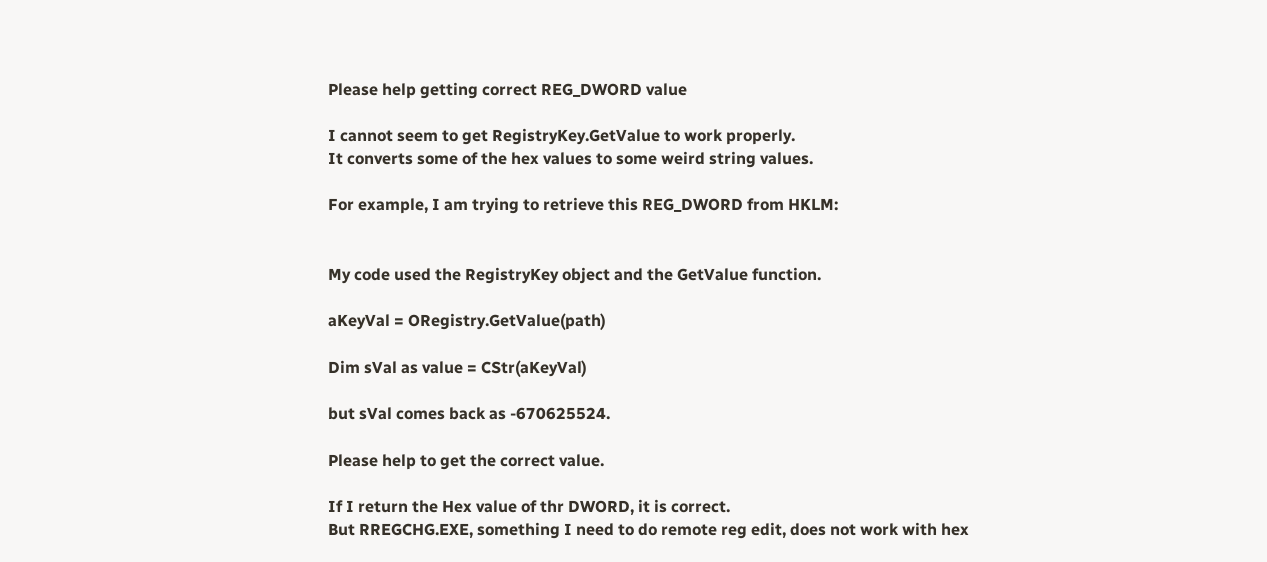Please help getting correct REG_DWORD value

I cannot seem to get RegistryKey.GetValue to work properly.
It converts some of the hex values to some weird string values.

For example, I am trying to retrieve this REG_DWORD from HKLM:


My code used the RegistryKey object and the GetValue function.

aKeyVal = ORegistry.GetValue(path)

Dim sVal as value = CStr(aKeyVal)

but sVal comes back as -670625524.

Please help to get the correct value.

If I return the Hex value of thr DWORD, it is correct.
But RREGCHG.EXE, something I need to do remote reg edit, does not work with hex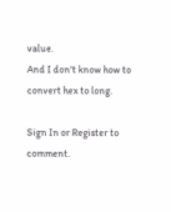value.
And I don't know how to convert hex to long.

Sign In or Register to comment.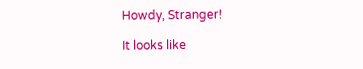Howdy, Stranger!

It looks like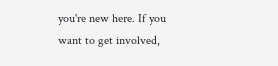you're new here. If you want to get involved,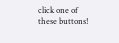click one of these buttons!